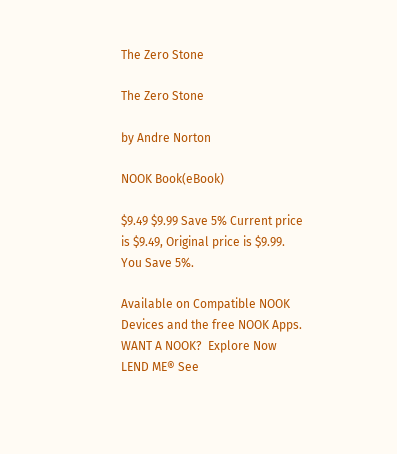The Zero Stone

The Zero Stone

by Andre Norton

NOOK Book(eBook)

$9.49 $9.99 Save 5% Current price is $9.49, Original price is $9.99. You Save 5%.

Available on Compatible NOOK Devices and the free NOOK Apps.
WANT A NOOK?  Explore Now
LEND ME® See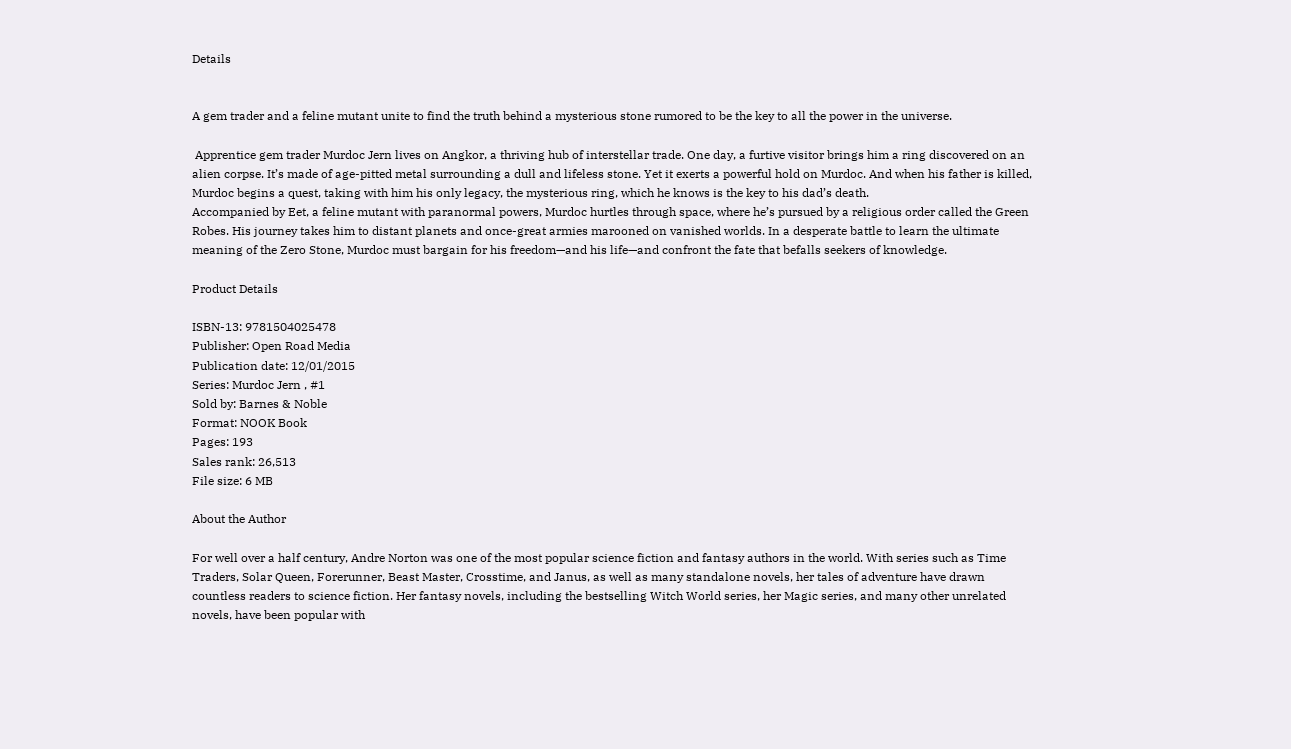Details


A gem trader and a feline mutant unite to find the truth behind a mysterious stone rumored to be the key to all the power in the universe.

 Apprentice gem trader Murdoc Jern lives on Angkor, a thriving hub of interstellar trade. One day, a furtive visitor brings him a ring discovered on an alien corpse. It’s made of age-pitted metal surrounding a dull and lifeless stone. Yet it exerts a powerful hold on Murdoc. And when his father is killed, Murdoc begins a quest, taking with him his only legacy, the mysterious ring, which he knows is the key to his dad’s death.
Accompanied by Eet, a feline mutant with paranormal powers, Murdoc hurtles through space, where he’s pursued by a religious order called the Green Robes. His journey takes him to distant planets and once-great armies marooned on vanished worlds. In a desperate battle to learn the ultimate meaning of the Zero Stone, Murdoc must bargain for his freedom—and his life—and confront the fate that befalls seekers of knowledge.

Product Details

ISBN-13: 9781504025478
Publisher: Open Road Media
Publication date: 12/01/2015
Series: Murdoc Jern , #1
Sold by: Barnes & Noble
Format: NOOK Book
Pages: 193
Sales rank: 26,513
File size: 6 MB

About the Author

For well over a half century, Andre Norton was one of the most popular science fiction and fantasy authors in the world. With series such as Time Traders, Solar Queen, Forerunner, Beast Master, Crosstime, and Janus, as well as many standalone novels, her tales of adventure have drawn countless readers to science fiction. Her fantasy novels, including the bestselling Witch World series, her Magic series, and many other unrelated novels, have been popular with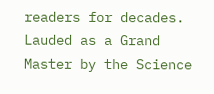readers for decades. Lauded as a Grand Master by the Science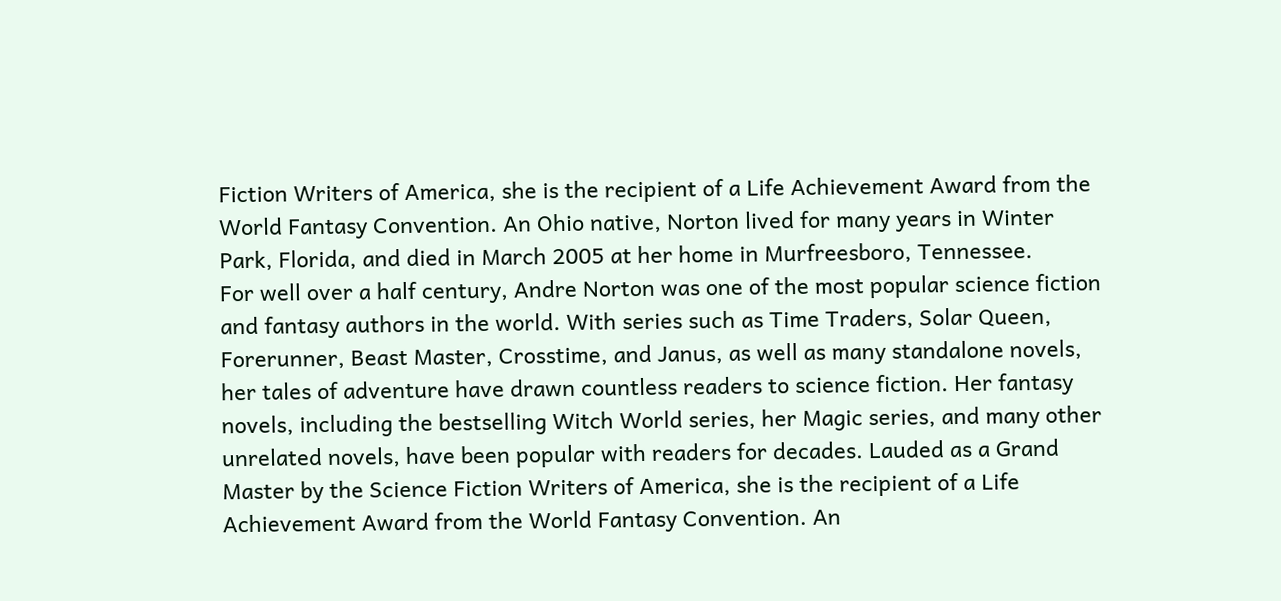Fiction Writers of America, she is the recipient of a Life Achievement Award from the World Fantasy Convention. An Ohio native, Norton lived for many years in Winter Park, Florida, and died in March 2005 at her home in Murfreesboro, Tennessee.
For well over a half century, Andre Norton was one of the most popular science fiction and fantasy authors in the world. With series such as Time Traders, Solar Queen, Forerunner, Beast Master, Crosstime, and Janus, as well as many standalone novels, her tales of adventure have drawn countless readers to science fiction. Her fantasy novels, including the bestselling Witch World series, her Magic series, and many other unrelated novels, have been popular with readers for decades. Lauded as a Grand Master by the Science Fiction Writers of America, she is the recipient of a Life Achievement Award from the World Fantasy Convention. An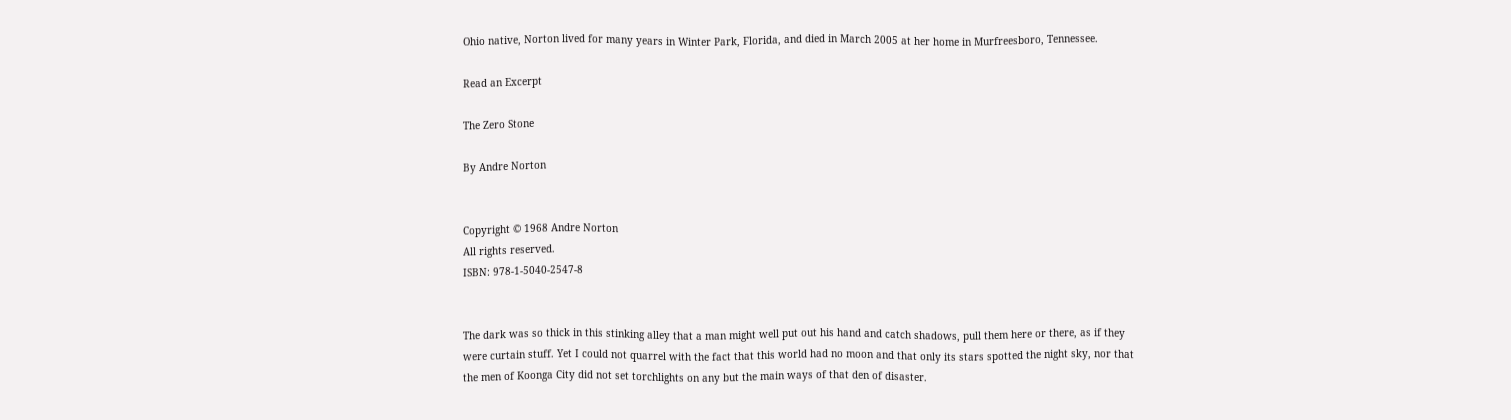Ohio native, Norton lived for many years in Winter Park, Florida, and died in March 2005 at her home in Murfreesboro, Tennessee.

Read an Excerpt

The Zero Stone

By Andre Norton


Copyright © 1968 Andre Norton
All rights reserved.
ISBN: 978-1-5040-2547-8


The dark was so thick in this stinking alley that a man might well put out his hand and catch shadows, pull them here or there, as if they were curtain stuff. Yet I could not quarrel with the fact that this world had no moon and that only its stars spotted the night sky, nor that the men of Koonga City did not set torchlights on any but the main ways of that den of disaster.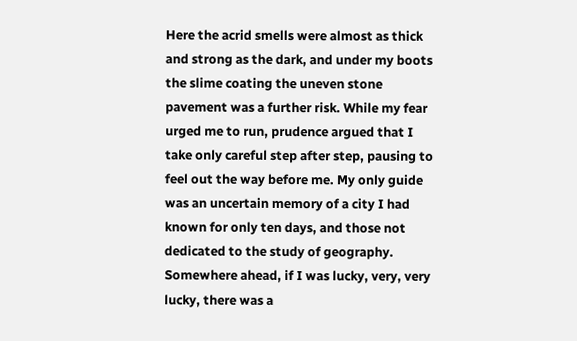Here the acrid smells were almost as thick and strong as the dark, and under my boots the slime coating the uneven stone pavement was a further risk. While my fear urged me to run, prudence argued that I take only careful step after step, pausing to feel out the way before me. My only guide was an uncertain memory of a city I had known for only ten days, and those not dedicated to the study of geography. Somewhere ahead, if I was lucky, very, very lucky, there was a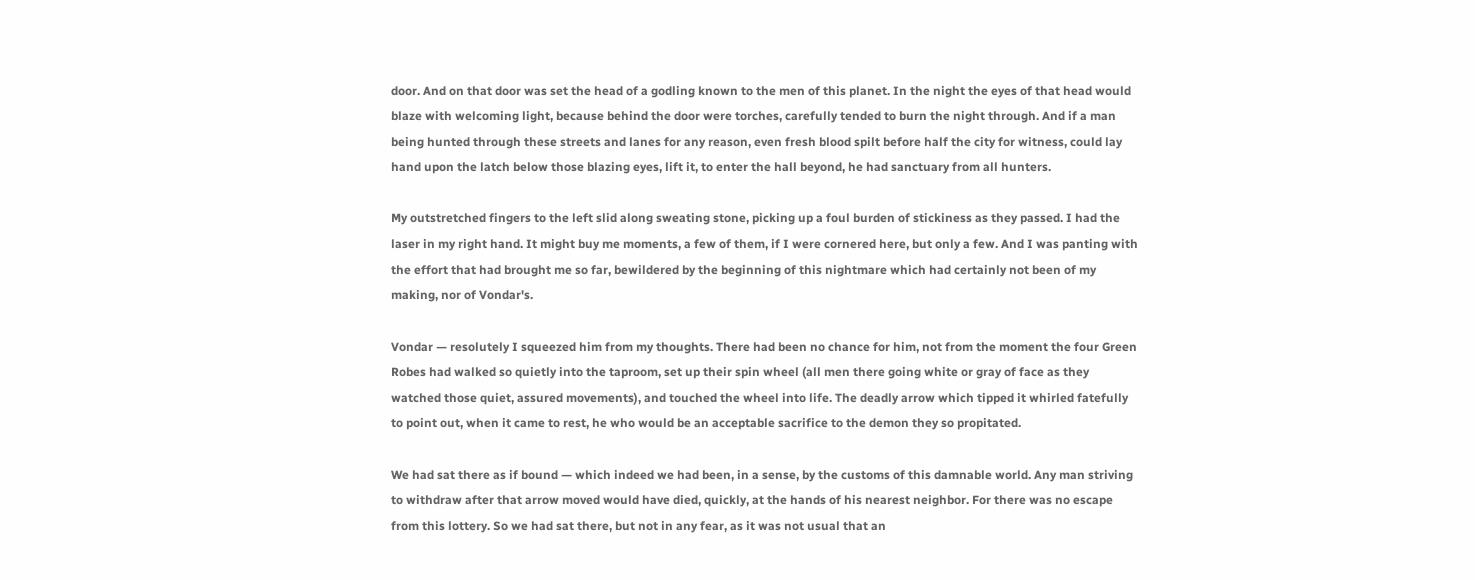door. And on that door was set the head of a godling known to the men of this planet. In the night the eyes of that head would blaze with welcoming light, because behind the door were torches, carefully tended to burn the night through. And if a man being hunted through these streets and lanes for any reason, even fresh blood spilt before half the city for witness, could lay hand upon the latch below those blazing eyes, lift it, to enter the hall beyond, he had sanctuary from all hunters.

My outstretched fingers to the left slid along sweating stone, picking up a foul burden of stickiness as they passed. I had the laser in my right hand. It might buy me moments, a few of them, if I were cornered here, but only a few. And I was panting with the effort that had brought me so far, bewildered by the beginning of this nightmare which had certainly not been of my making, nor of Vondar's.

Vondar — resolutely I squeezed him from my thoughts. There had been no chance for him, not from the moment the four Green Robes had walked so quietly into the taproom, set up their spin wheel (all men there going white or gray of face as they watched those quiet, assured movements), and touched the wheel into life. The deadly arrow which tipped it whirled fatefully to point out, when it came to rest, he who would be an acceptable sacrifice to the demon they so propitated.

We had sat there as if bound — which indeed we had been, in a sense, by the customs of this damnable world. Any man striving to withdraw after that arrow moved would have died, quickly, at the hands of his nearest neighbor. For there was no escape from this lottery. So we had sat there, but not in any fear, as it was not usual that an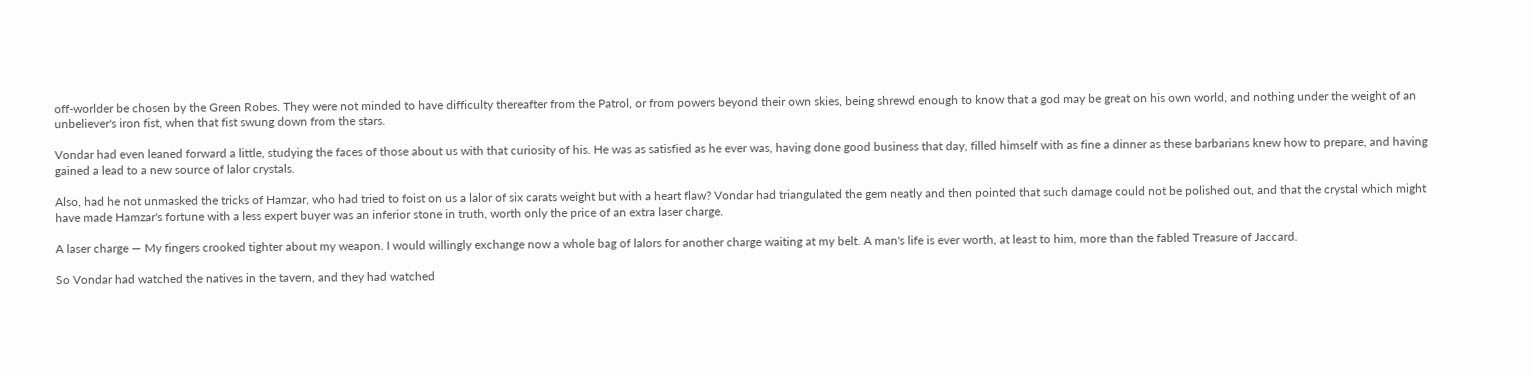off-worlder be chosen by the Green Robes. They were not minded to have difficulty thereafter from the Patrol, or from powers beyond their own skies, being shrewd enough to know that a god may be great on his own world, and nothing under the weight of an unbeliever's iron fist, when that fist swung down from the stars.

Vondar had even leaned forward a little, studying the faces of those about us with that curiosity of his. He was as satisfied as he ever was, having done good business that day, filled himself with as fine a dinner as these barbarians knew how to prepare, and having gained a lead to a new source of lalor crystals.

Also, had he not unmasked the tricks of Hamzar, who had tried to foist on us a lalor of six carats weight but with a heart flaw? Vondar had triangulated the gem neatly and then pointed that such damage could not be polished out, and that the crystal which might have made Hamzar's fortune with a less expert buyer was an inferior stone in truth, worth only the price of an extra laser charge.

A laser charge — My fingers crooked tighter about my weapon. I would willingly exchange now a whole bag of lalors for another charge waiting at my belt. A man's life is ever worth, at least to him, more than the fabled Treasure of Jaccard.

So Vondar had watched the natives in the tavern, and they had watched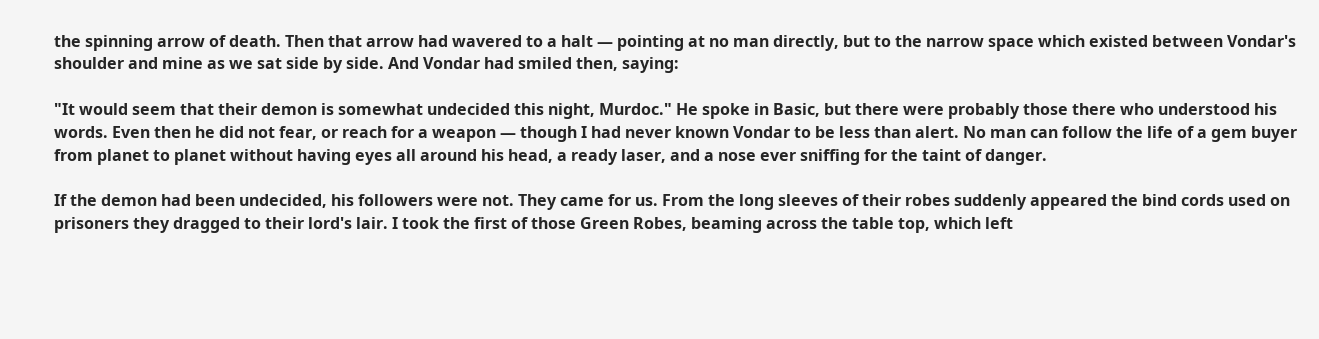the spinning arrow of death. Then that arrow had wavered to a halt — pointing at no man directly, but to the narrow space which existed between Vondar's shoulder and mine as we sat side by side. And Vondar had smiled then, saying:

"It would seem that their demon is somewhat undecided this night, Murdoc." He spoke in Basic, but there were probably those there who understood his words. Even then he did not fear, or reach for a weapon — though I had never known Vondar to be less than alert. No man can follow the life of a gem buyer from planet to planet without having eyes all around his head, a ready laser, and a nose ever sniffing for the taint of danger.

If the demon had been undecided, his followers were not. They came for us. From the long sleeves of their robes suddenly appeared the bind cords used on prisoners they dragged to their lord's lair. I took the first of those Green Robes, beaming across the table top, which left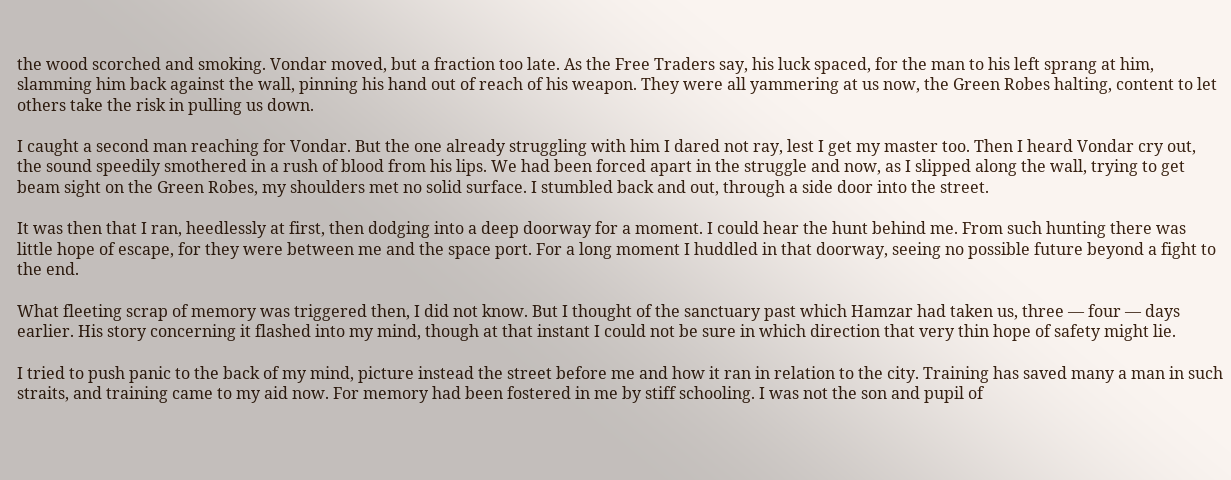the wood scorched and smoking. Vondar moved, but a fraction too late. As the Free Traders say, his luck spaced, for the man to his left sprang at him, slamming him back against the wall, pinning his hand out of reach of his weapon. They were all yammering at us now, the Green Robes halting, content to let others take the risk in pulling us down.

I caught a second man reaching for Vondar. But the one already struggling with him I dared not ray, lest I get my master too. Then I heard Vondar cry out, the sound speedily smothered in a rush of blood from his lips. We had been forced apart in the struggle and now, as I slipped along the wall, trying to get beam sight on the Green Robes, my shoulders met no solid surface. I stumbled back and out, through a side door into the street.

It was then that I ran, heedlessly at first, then dodging into a deep doorway for a moment. I could hear the hunt behind me. From such hunting there was little hope of escape, for they were between me and the space port. For a long moment I huddled in that doorway, seeing no possible future beyond a fight to the end.

What fleeting scrap of memory was triggered then, I did not know. But I thought of the sanctuary past which Hamzar had taken us, three — four — days earlier. His story concerning it flashed into my mind, though at that instant I could not be sure in which direction that very thin hope of safety might lie.

I tried to push panic to the back of my mind, picture instead the street before me and how it ran in relation to the city. Training has saved many a man in such straits, and training came to my aid now. For memory had been fostered in me by stiff schooling. I was not the son and pupil of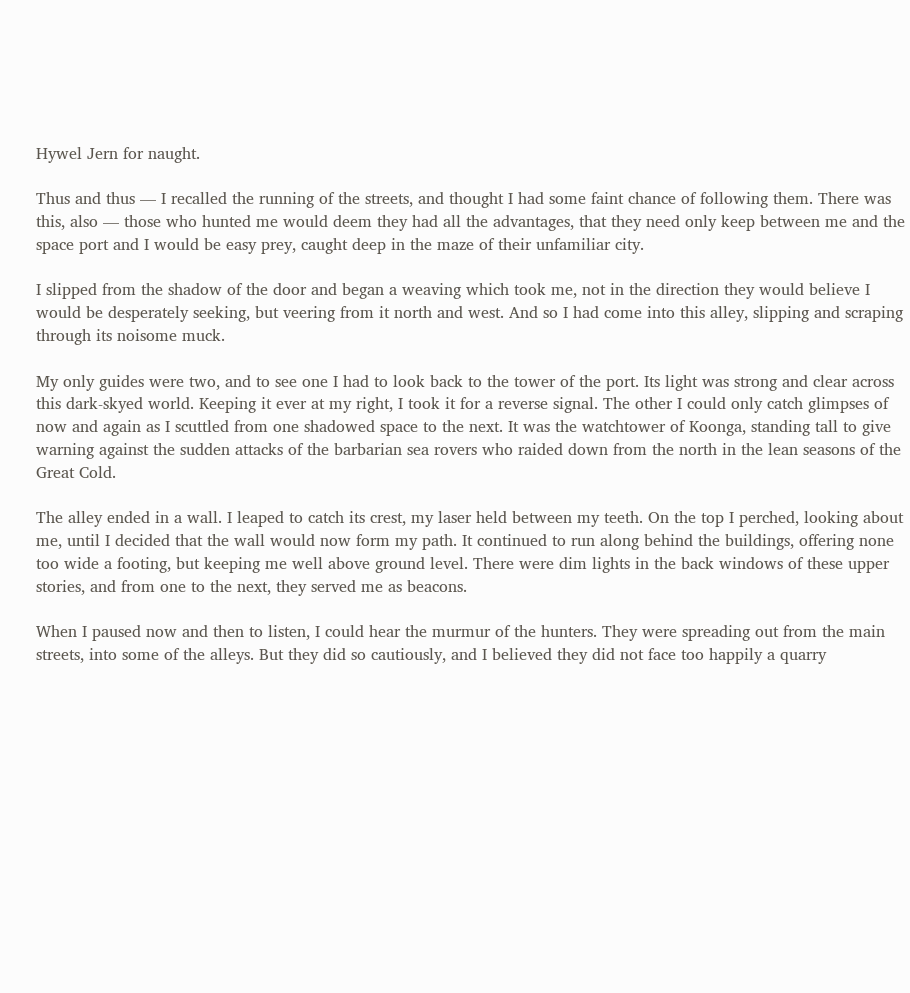Hywel Jern for naught.

Thus and thus — I recalled the running of the streets, and thought I had some faint chance of following them. There was this, also — those who hunted me would deem they had all the advantages, that they need only keep between me and the space port and I would be easy prey, caught deep in the maze of their unfamiliar city.

I slipped from the shadow of the door and began a weaving which took me, not in the direction they would believe I would be desperately seeking, but veering from it north and west. And so I had come into this alley, slipping and scraping through its noisome muck.

My only guides were two, and to see one I had to look back to the tower of the port. Its light was strong and clear across this dark-skyed world. Keeping it ever at my right, I took it for a reverse signal. The other I could only catch glimpses of now and again as I scuttled from one shadowed space to the next. It was the watchtower of Koonga, standing tall to give warning against the sudden attacks of the barbarian sea rovers who raided down from the north in the lean seasons of the Great Cold.

The alley ended in a wall. I leaped to catch its crest, my laser held between my teeth. On the top I perched, looking about me, until I decided that the wall would now form my path. It continued to run along behind the buildings, offering none too wide a footing, but keeping me well above ground level. There were dim lights in the back windows of these upper stories, and from one to the next, they served me as beacons.

When I paused now and then to listen, I could hear the murmur of the hunters. They were spreading out from the main streets, into some of the alleys. But they did so cautiously, and I believed they did not face too happily a quarry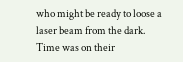who might be ready to loose a laser beam from the dark. Time was on their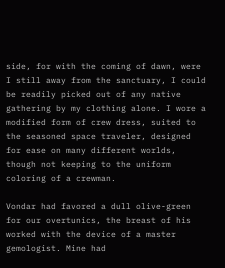side, for with the coming of dawn, were I still away from the sanctuary, I could be readily picked out of any native gathering by my clothing alone. I wore a modified form of crew dress, suited to the seasoned space traveler, designed for ease on many different worlds, though not keeping to the uniform coloring of a crewman.

Vondar had favored a dull olive-green for our overtunics, the breast of his worked with the device of a master gemologist. Mine had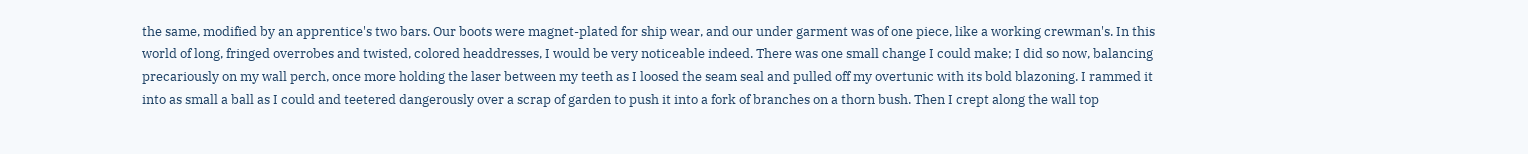the same, modified by an apprentice's two bars. Our boots were magnet-plated for ship wear, and our under garment was of one piece, like a working crewman's. In this world of long, fringed overrobes and twisted, colored headdresses, I would be very noticeable indeed. There was one small change I could make; I did so now, balancing precariously on my wall perch, once more holding the laser between my teeth as I loosed the seam seal and pulled off my overtunic with its bold blazoning. I rammed it into as small a ball as I could and teetered dangerously over a scrap of garden to push it into a fork of branches on a thorn bush. Then I crept along the wall top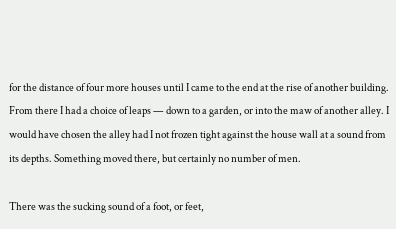for the distance of four more houses until I came to the end at the rise of another building. From there I had a choice of leaps — down to a garden, or into the maw of another alley. I would have chosen the alley had I not frozen tight against the house wall at a sound from its depths. Something moved there, but certainly no number of men.

There was the sucking sound of a foot, or feet,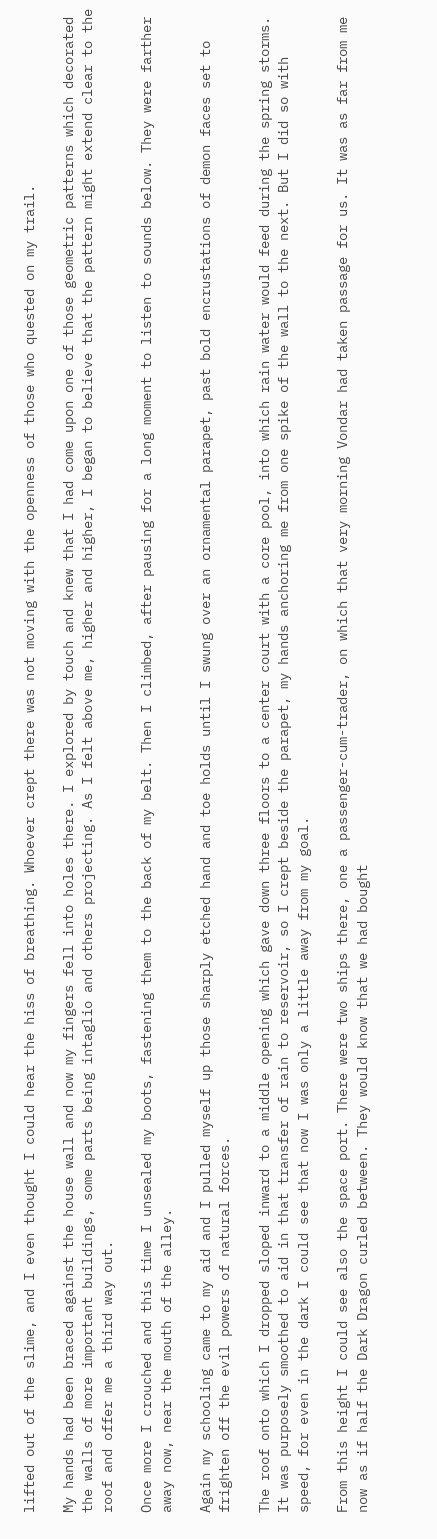lifted out of the slime, and I even thought I could hear the hiss of breathing. Whoever crept there was not moving with the openness of those who quested on my trail.

My hands had been braced against the house wall and now my fingers fell into holes there. I explored by touch and knew that I had come upon one of those geometric patterns which decorated the walls of more important buildings, some parts being intaglio and others projecting. As I felt above me, higher and higher, I began to believe that the pattern might extend clear to the roof and offer me a third way out.

Once more I crouched and this time I unsealed my boots, fastening them to the back of my belt. Then I climbed, after pausing for a long moment to listen to sounds below. They were farther away now, near the mouth of the alley.

Again my schooling came to my aid and I pulled myself up those sharply etched hand and toe holds until I swung over an ornamental parapet, past bold encrustations of demon faces set to frighten off the evil powers of natural forces.

The roof onto which I dropped sloped inward to a middle opening which gave down three floors to a center court with a core pool, into which rain water would feed during the spring storms. It was purposely smoothed to aid in that transfer of rain to reservoir, so I crept beside the parapet, my hands anchoring me from one spike of the wall to the next. But I did so with speed, for even in the dark I could see that now I was only a little away from my goal.

From this height I could see also the space port. There were two ships there, one a passenger-cum-trader, on which that very morning Vondar had taken passage for us. It was as far from me now as if half the Dark Dragon curled between. They would know that we had bought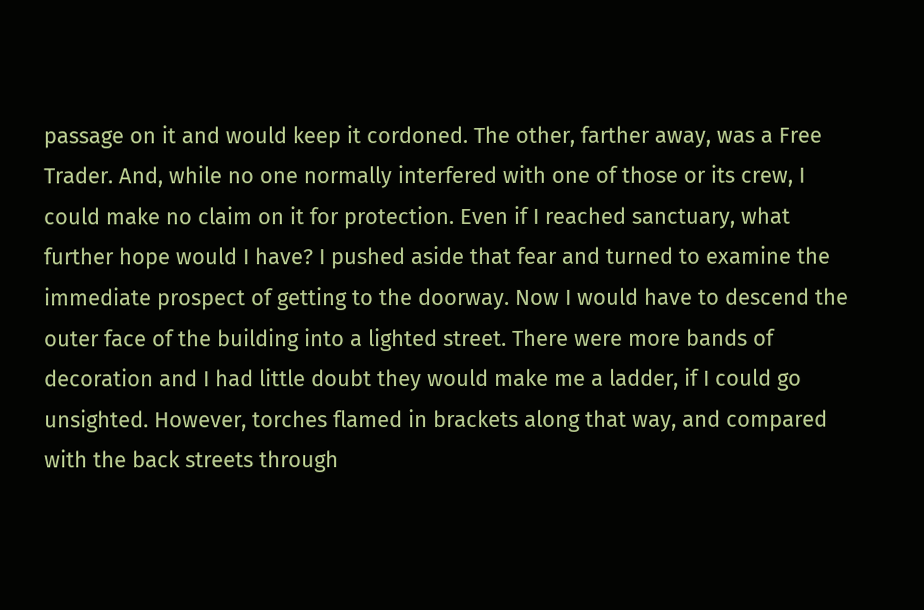passage on it and would keep it cordoned. The other, farther away, was a Free Trader. And, while no one normally interfered with one of those or its crew, I could make no claim on it for protection. Even if I reached sanctuary, what further hope would I have? I pushed aside that fear and turned to examine the immediate prospect of getting to the doorway. Now I would have to descend the outer face of the building into a lighted street. There were more bands of decoration and I had little doubt they would make me a ladder, if I could go unsighted. However, torches flamed in brackets along that way, and compared with the back streets through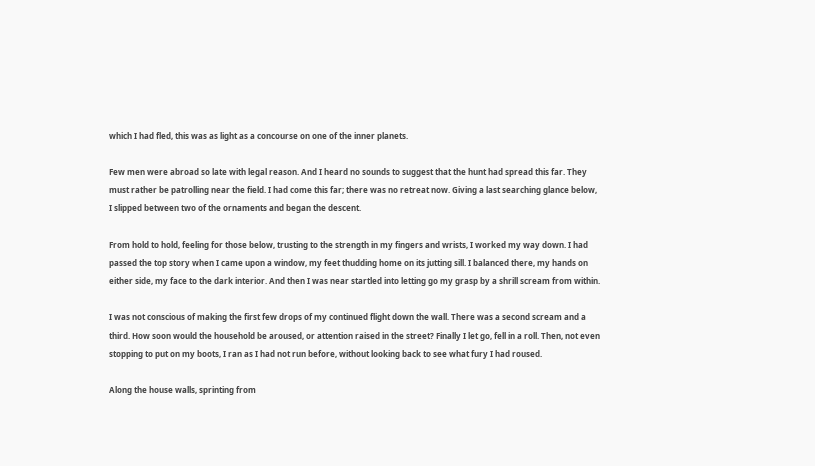which I had fled, this was as light as a concourse on one of the inner planets.

Few men were abroad so late with legal reason. And I heard no sounds to suggest that the hunt had spread this far. They must rather be patrolling near the field. I had come this far; there was no retreat now. Giving a last searching glance below, I slipped between two of the ornaments and began the descent.

From hold to hold, feeling for those below, trusting to the strength in my fingers and wrists, I worked my way down. I had passed the top story when I came upon a window, my feet thudding home on its jutting sill. I balanced there, my hands on either side, my face to the dark interior. And then I was near startled into letting go my grasp by a shrill scream from within.

I was not conscious of making the first few drops of my continued flight down the wall. There was a second scream and a third. How soon would the household be aroused, or attention raised in the street? Finally I let go, fell in a roll. Then, not even stopping to put on my boots, I ran as I had not run before, without looking back to see what fury I had roused.

Along the house walls, sprinting from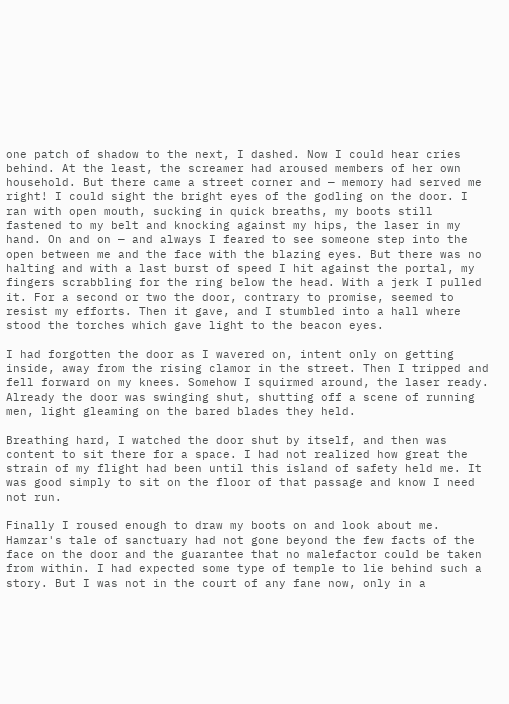one patch of shadow to the next, I dashed. Now I could hear cries behind. At the least, the screamer had aroused members of her own household. But there came a street corner and — memory had served me right! I could sight the bright eyes of the godling on the door. I ran with open mouth, sucking in quick breaths, my boots still fastened to my belt and knocking against my hips, the laser in my hand. On and on — and always I feared to see someone step into the open between me and the face with the blazing eyes. But there was no halting and with a last burst of speed I hit against the portal, my fingers scrabbling for the ring below the head. With a jerk I pulled it. For a second or two the door, contrary to promise, seemed to resist my efforts. Then it gave, and I stumbled into a hall where stood the torches which gave light to the beacon eyes.

I had forgotten the door as I wavered on, intent only on getting inside, away from the rising clamor in the street. Then I tripped and fell forward on my knees. Somehow I squirmed around, the laser ready. Already the door was swinging shut, shutting off a scene of running men, light gleaming on the bared blades they held.

Breathing hard, I watched the door shut by itself, and then was content to sit there for a space. I had not realized how great the strain of my flight had been until this island of safety held me. It was good simply to sit on the floor of that passage and know I need not run.

Finally I roused enough to draw my boots on and look about me. Hamzar's tale of sanctuary had not gone beyond the few facts of the face on the door and the guarantee that no malefactor could be taken from within. I had expected some type of temple to lie behind such a story. But I was not in the court of any fane now, only in a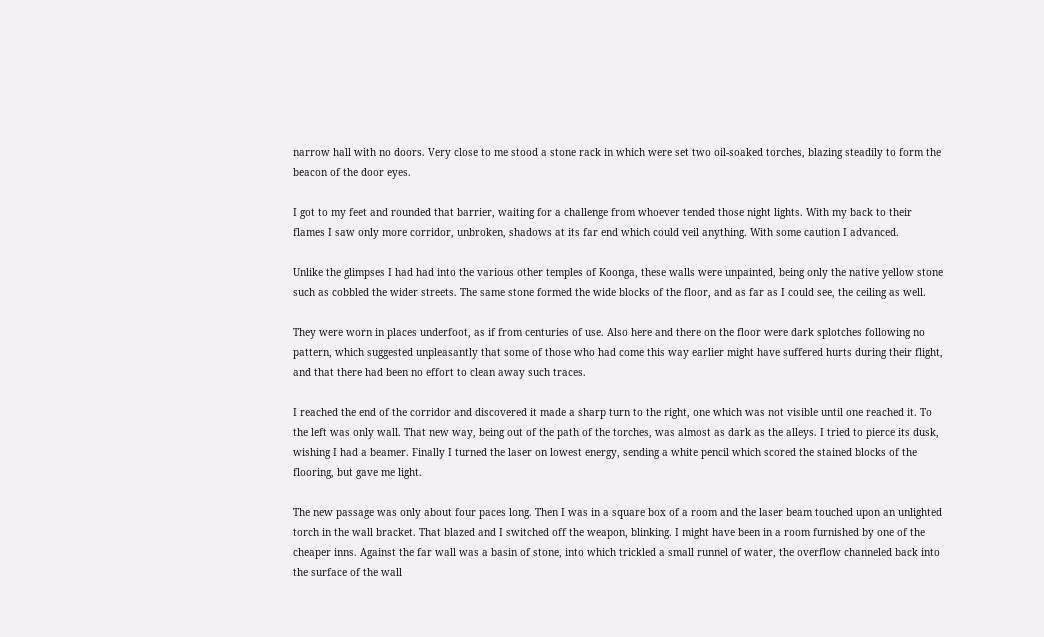narrow hall with no doors. Very close to me stood a stone rack in which were set two oil-soaked torches, blazing steadily to form the beacon of the door eyes.

I got to my feet and rounded that barrier, waiting for a challenge from whoever tended those night lights. With my back to their flames I saw only more corridor, unbroken, shadows at its far end which could veil anything. With some caution I advanced.

Unlike the glimpses I had had into the various other temples of Koonga, these walls were unpainted, being only the native yellow stone such as cobbled the wider streets. The same stone formed the wide blocks of the floor, and as far as I could see, the ceiling as well.

They were worn in places underfoot, as if from centuries of use. Also here and there on the floor were dark splotches following no pattern, which suggested unpleasantly that some of those who had come this way earlier might have suffered hurts during their flight, and that there had been no effort to clean away such traces.

I reached the end of the corridor and discovered it made a sharp turn to the right, one which was not visible until one reached it. To the left was only wall. That new way, being out of the path of the torches, was almost as dark as the alleys. I tried to pierce its dusk, wishing I had a beamer. Finally I turned the laser on lowest energy, sending a white pencil which scored the stained blocks of the flooring, but gave me light.

The new passage was only about four paces long. Then I was in a square box of a room and the laser beam touched upon an unlighted torch in the wall bracket. That blazed and I switched off the weapon, blinking. I might have been in a room furnished by one of the cheaper inns. Against the far wall was a basin of stone, into which trickled a small runnel of water, the overflow channeled back into the surface of the wall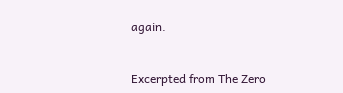again.


Excerpted from The Zero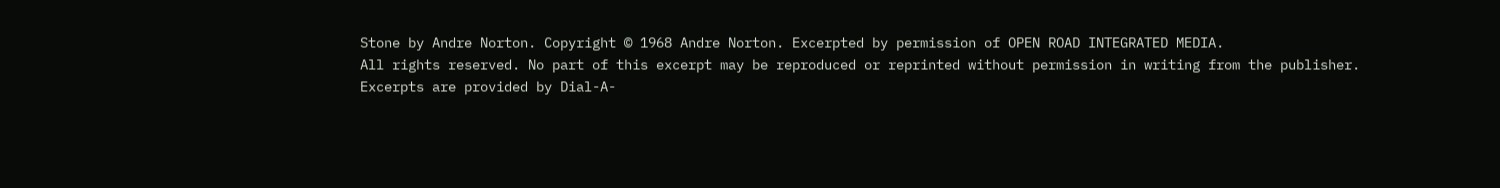Stone by Andre Norton. Copyright © 1968 Andre Norton. Excerpted by permission of OPEN ROAD INTEGRATED MEDIA.
All rights reserved. No part of this excerpt may be reproduced or reprinted without permission in writing from the publisher.
Excerpts are provided by Dial-A-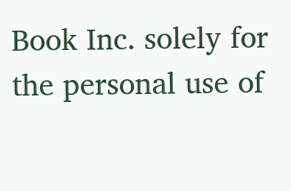Book Inc. solely for the personal use of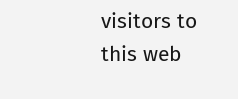visitors to this web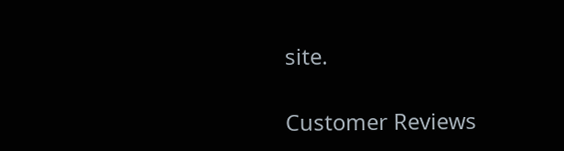site.

Customer Reviews